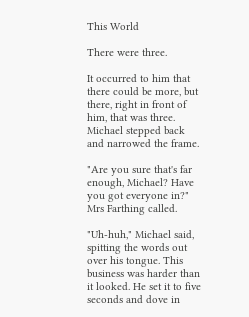This World

There were three.

It occurred to him that there could be more, but there, right in front of him, that was three. Michael stepped back and narrowed the frame.

"Are you sure that's far enough, Michael? Have you got everyone in?" Mrs Farthing called.

"Uh-huh," Michael said, spitting the words out over his tongue. This business was harder than it looked. He set it to five seconds and dove in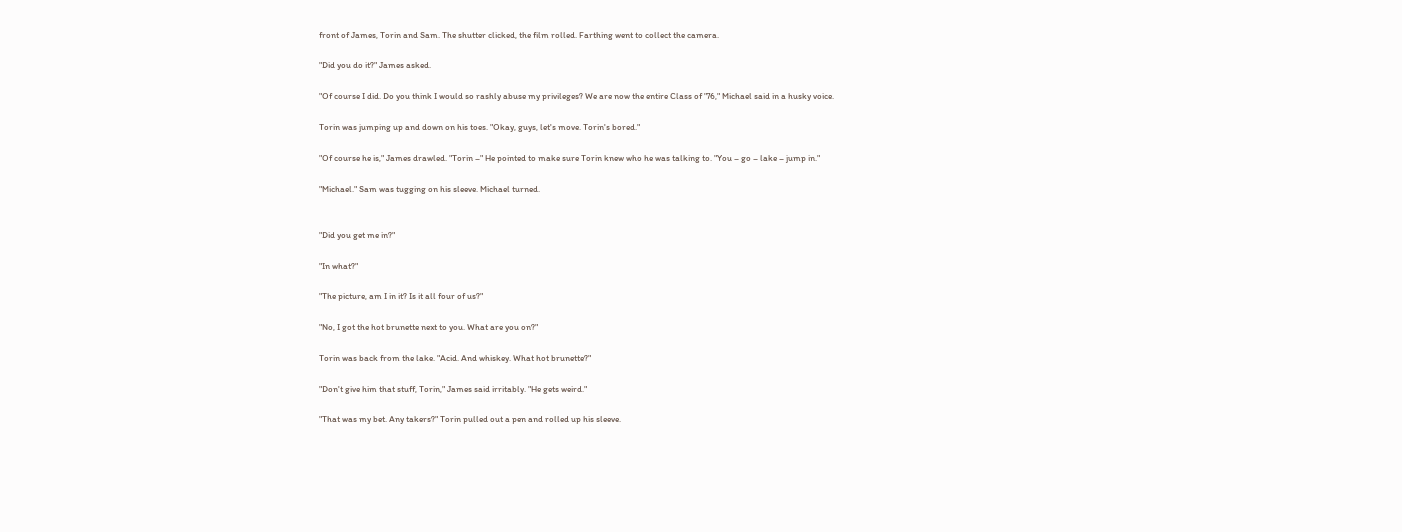front of James, Torin and Sam. The shutter clicked, the film rolled. Farthing went to collect the camera.

"Did you do it?" James asked.

"Of course I did. Do you think I would so rashly abuse my privileges? We are now the entire Class of '76," Michael said in a husky voice.

Torin was jumping up and down on his toes. "Okay, guys, let's move. Torin's bored."

"Of course he is," James drawled. "Torin –" He pointed to make sure Torin knew who he was talking to. "You – go – lake – jump in."

"Michael." Sam was tugging on his sleeve. Michael turned.


"Did you get me in?"

"In what?"

"The picture, am I in it? Is it all four of us?"

"No, I got the hot brunette next to you. What are you on?"

Torin was back from the lake. "Acid. And whiskey. What hot brunette?"

"Don't give him that stuff, Torin," James said irritably. "He gets weird."

"That was my bet. Any takers?" Torin pulled out a pen and rolled up his sleeve.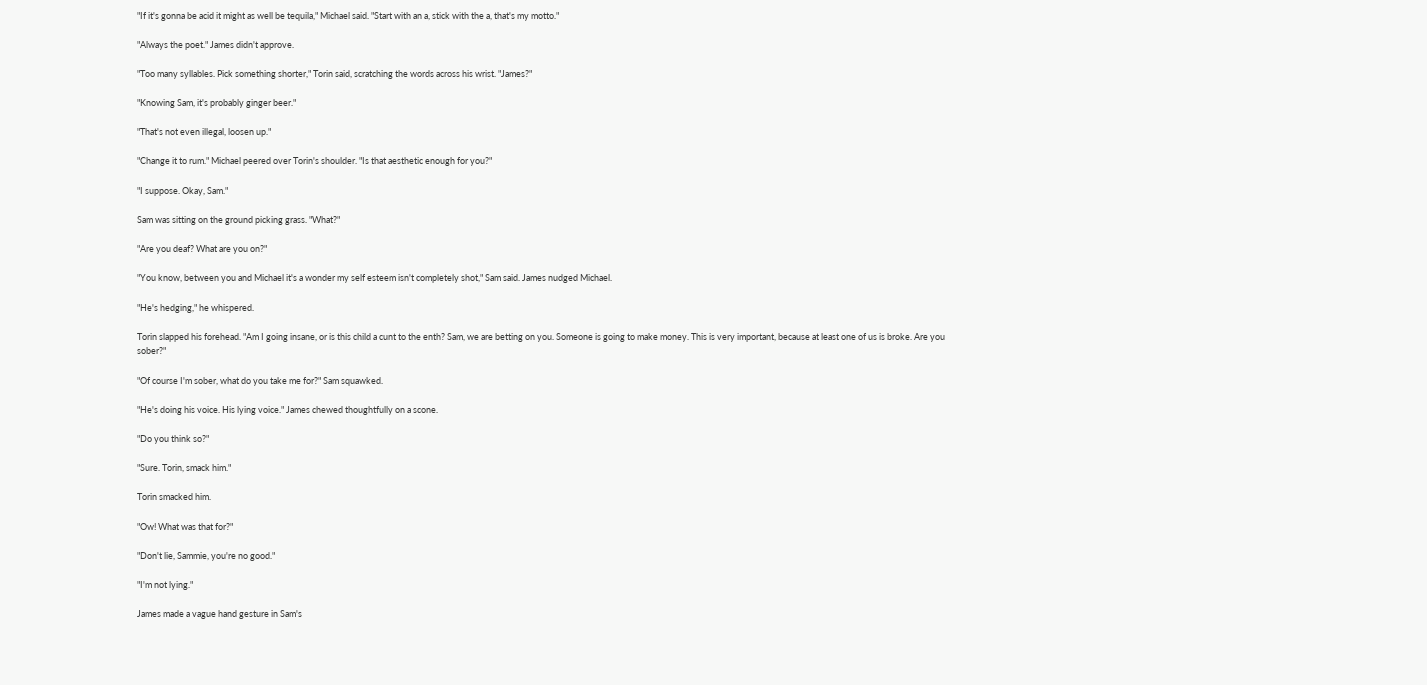"If it's gonna be acid it might as well be tequila," Michael said. "Start with an a, stick with the a, that's my motto."

"Always the poet." James didn't approve.

"Too many syllables. Pick something shorter," Torin said, scratching the words across his wrist. "James?"

"Knowing Sam, it's probably ginger beer."

"That's not even illegal, loosen up."

"Change it to rum." Michael peered over Torin's shoulder. "Is that aesthetic enough for you?"

"I suppose. Okay, Sam."

Sam was sitting on the ground picking grass. "What?"

"Are you deaf? What are you on?"

"You know, between you and Michael it's a wonder my self esteem isn't completely shot," Sam said. James nudged Michael.

"He's hedging," he whispered.

Torin slapped his forehead. "Am I going insane, or is this child a cunt to the enth? Sam, we are betting on you. Someone is going to make money. This is very important, because at least one of us is broke. Are you sober?"

"Of course I'm sober, what do you take me for?" Sam squawked.

"He's doing his voice. His lying voice." James chewed thoughtfully on a scone.

"Do you think so?"

"Sure. Torin, smack him."

Torin smacked him.

"Ow! What was that for?"

"Don't lie, Sammie, you're no good."

"I'm not lying."

James made a vague hand gesture in Sam's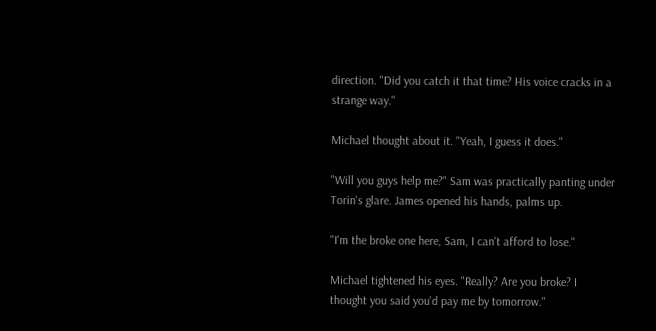direction. "Did you catch it that time? His voice cracks in a strange way."

Michael thought about it. "Yeah, I guess it does."

"Will you guys help me?" Sam was practically panting under Torin's glare. James opened his hands, palms up.

"I'm the broke one here, Sam, I can't afford to lose."

Michael tightened his eyes. "Really? Are you broke? I thought you said you'd pay me by tomorrow."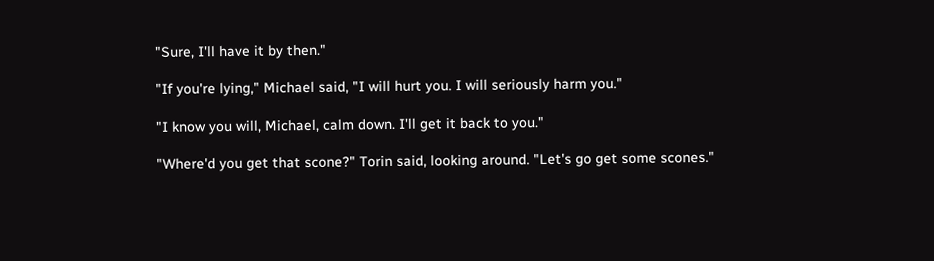"Sure, I'll have it by then."

"If you're lying," Michael said, "I will hurt you. I will seriously harm you."

"I know you will, Michael, calm down. I'll get it back to you."

"Where'd you get that scone?" Torin said, looking around. "Let's go get some scones."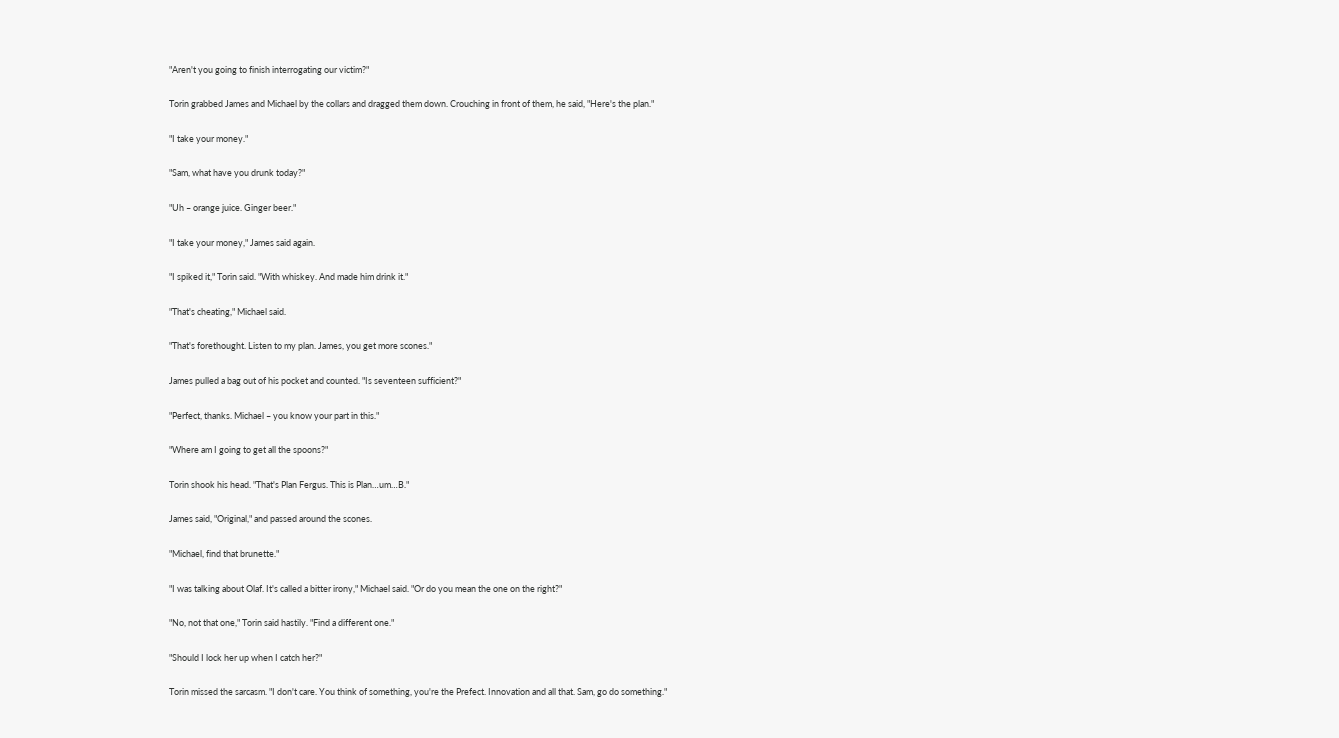"Aren't you going to finish interrogating our victim?"

Torin grabbed James and Michael by the collars and dragged them down. Crouching in front of them, he said, "Here's the plan."

"I take your money."

"Sam, what have you drunk today?"

"Uh – orange juice. Ginger beer."

"I take your money," James said again.

"I spiked it," Torin said. "With whiskey. And made him drink it."

"That's cheating," Michael said.

"That's forethought. Listen to my plan. James, you get more scones."

James pulled a bag out of his pocket and counted. "Is seventeen sufficient?"

"Perfect, thanks. Michael – you know your part in this."

"Where am I going to get all the spoons?"

Torin shook his head. "That's Plan Fergus. This is Plan…um…B."

James said, "Original," and passed around the scones.

"Michael, find that brunette."

"I was talking about Olaf. It's called a bitter irony," Michael said. "Or do you mean the one on the right?"

"No, not that one," Torin said hastily. "Find a different one."

"Should I lock her up when I catch her?"

Torin missed the sarcasm. "I don't care. You think of something, you're the Prefect. Innovation and all that. Sam, go do something."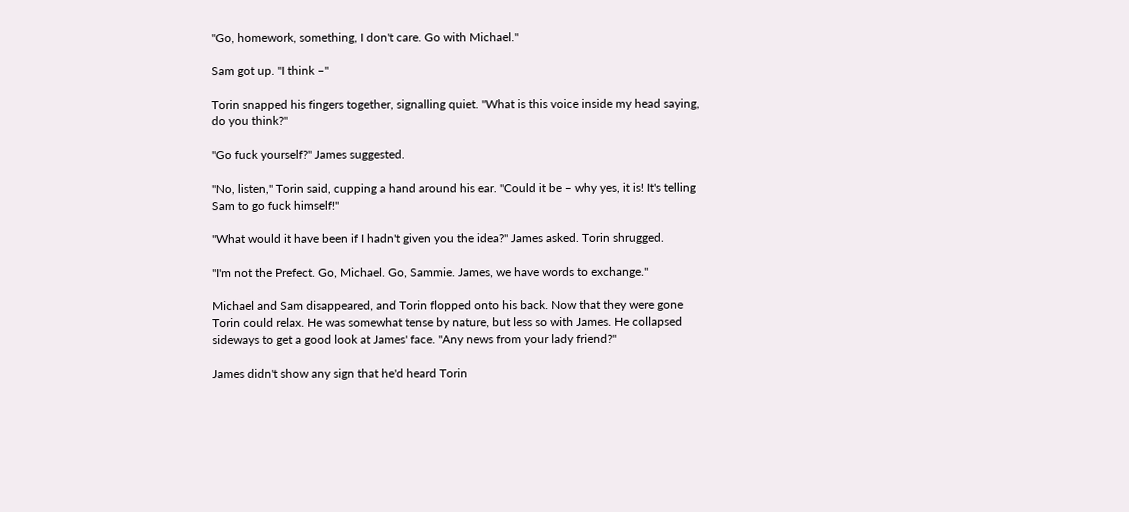"Go, homework, something, I don't care. Go with Michael."

Sam got up. "I think –"

Torin snapped his fingers together, signalling quiet. "What is this voice inside my head saying, do you think?"

"Go fuck yourself?" James suggested.

"No, listen," Torin said, cupping a hand around his ear. "Could it be – why yes, it is! It's telling Sam to go fuck himself!"

"What would it have been if I hadn't given you the idea?" James asked. Torin shrugged.

"I'm not the Prefect. Go, Michael. Go, Sammie. James, we have words to exchange."

Michael and Sam disappeared, and Torin flopped onto his back. Now that they were gone Torin could relax. He was somewhat tense by nature, but less so with James. He collapsed sideways to get a good look at James' face. "Any news from your lady friend?"

James didn't show any sign that he'd heard Torin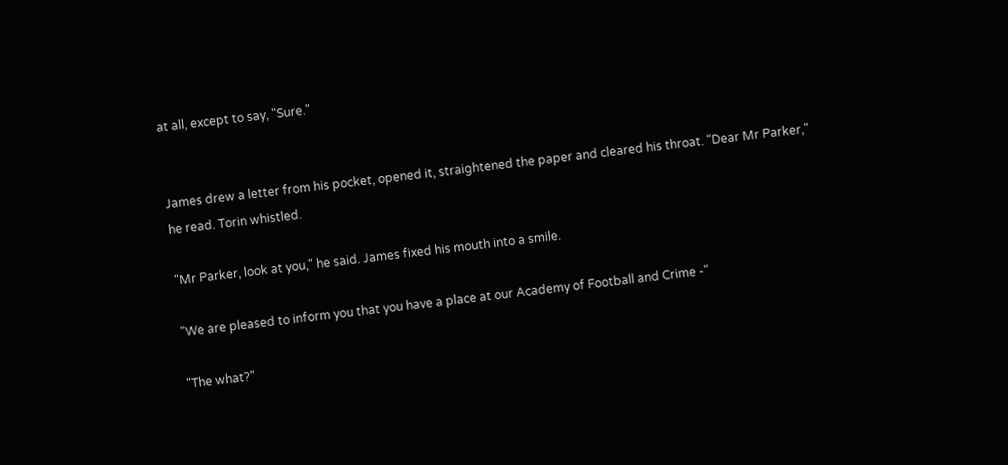at all, except to say, "Sure."


James drew a letter from his pocket, opened it, straightened the paper and cleared his throat. "Dear Mr Parker," he read. Torin whistled.

"Mr Parker, look at you," he said. James fixed his mouth into a smile.

"We are pleased to inform you that you have a place at our Academy of Football and Crime -"

"The what?"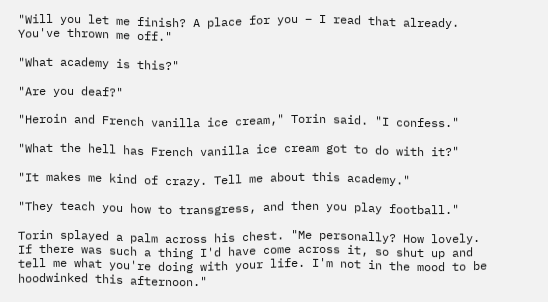"Will you let me finish? A place for you – I read that already. You've thrown me off."

"What academy is this?"

"Are you deaf?"

"Heroin and French vanilla ice cream," Torin said. "I confess."

"What the hell has French vanilla ice cream got to do with it?"

"It makes me kind of crazy. Tell me about this academy."

"They teach you how to transgress, and then you play football."

Torin splayed a palm across his chest. "Me personally? How lovely. If there was such a thing I'd have come across it, so shut up and tell me what you're doing with your life. I'm not in the mood to be hoodwinked this afternoon."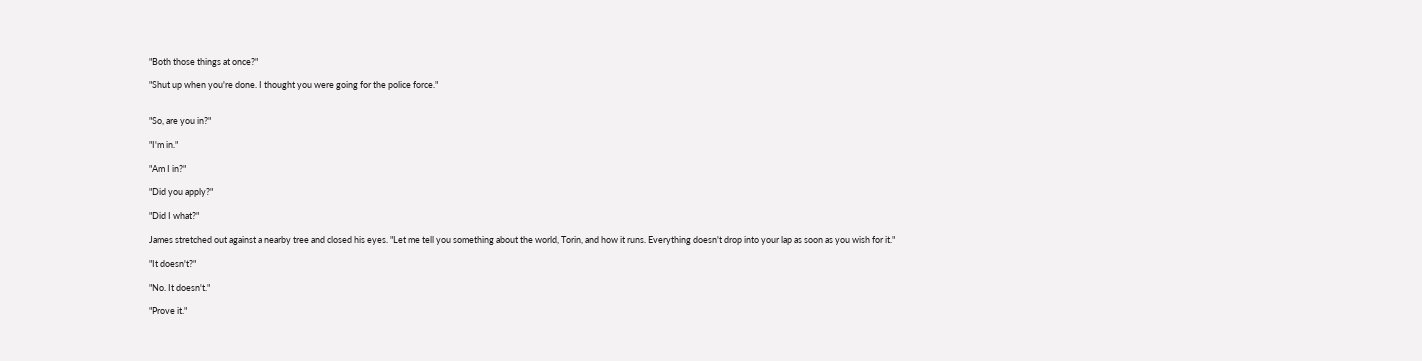"Both those things at once?"

"Shut up when you're done. I thought you were going for the police force."


"So, are you in?"

"I'm in."

"Am I in?"

"Did you apply?"

"Did I what?"

James stretched out against a nearby tree and closed his eyes. "Let me tell you something about the world, Torin, and how it runs. Everything doesn't drop into your lap as soon as you wish for it."

"It doesn't?"

"No. It doesn't."

"Prove it."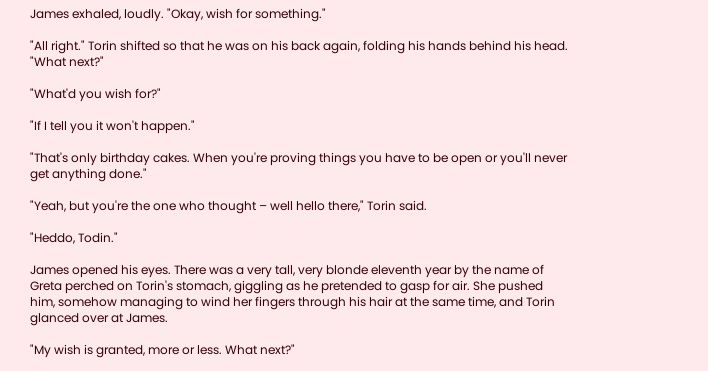James exhaled, loudly. "Okay, wish for something."

"All right." Torin shifted so that he was on his back again, folding his hands behind his head. "What next?"

"What'd you wish for?"

"If I tell you it won't happen."

"That's only birthday cakes. When you're proving things you have to be open or you'll never get anything done."

"Yeah, but you're the one who thought – well hello there," Torin said.

"Heddo, Todin."

James opened his eyes. There was a very tall, very blonde eleventh year by the name of Greta perched on Torin's stomach, giggling as he pretended to gasp for air. She pushed him, somehow managing to wind her fingers through his hair at the same time, and Torin glanced over at James.

"My wish is granted, more or less. What next?"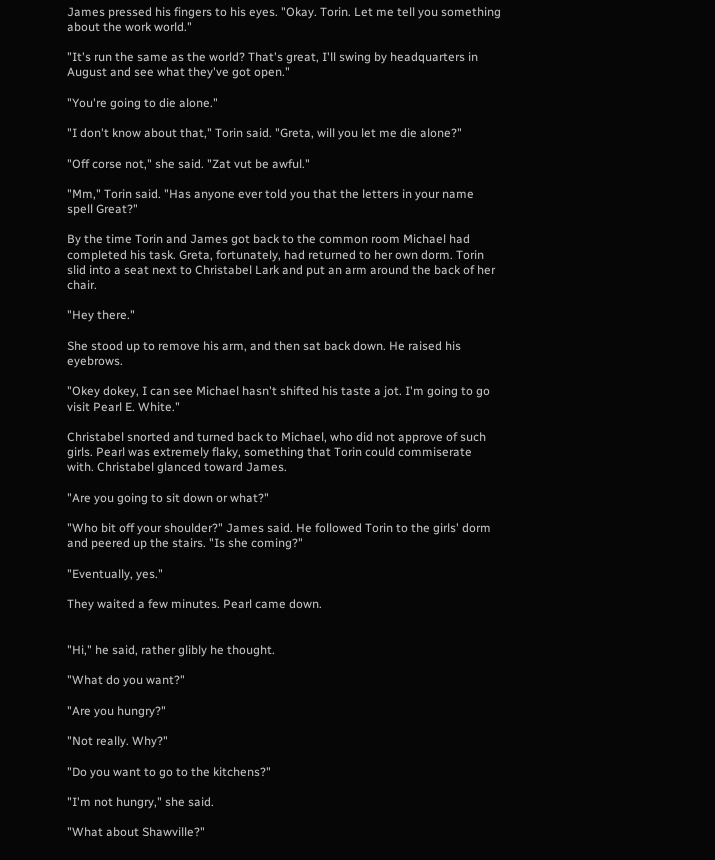James pressed his fingers to his eyes. "Okay. Torin. Let me tell you something about the work world."

"It's run the same as the world? That's great, I'll swing by headquarters in August and see what they've got open."

"You're going to die alone."

"I don't know about that," Torin said. "Greta, will you let me die alone?"

"Off corse not," she said. "Zat vut be awful."

"Mm," Torin said. "Has anyone ever told you that the letters in your name spell Great?"

By the time Torin and James got back to the common room Michael had completed his task. Greta, fortunately, had returned to her own dorm. Torin slid into a seat next to Christabel Lark and put an arm around the back of her chair.

"Hey there."

She stood up to remove his arm, and then sat back down. He raised his eyebrows.

"Okey dokey, I can see Michael hasn't shifted his taste a jot. I'm going to go visit Pearl E. White."

Christabel snorted and turned back to Michael, who did not approve of such girls. Pearl was extremely flaky, something that Torin could commiserate with. Christabel glanced toward James.

"Are you going to sit down or what?"

"Who bit off your shoulder?" James said. He followed Torin to the girls' dorm and peered up the stairs. "Is she coming?"

"Eventually, yes."

They waited a few minutes. Pearl came down.


"Hi," he said, rather glibly he thought.

"What do you want?"

"Are you hungry?"

"Not really. Why?"

"Do you want to go to the kitchens?"

"I'm not hungry," she said.

"What about Shawville?"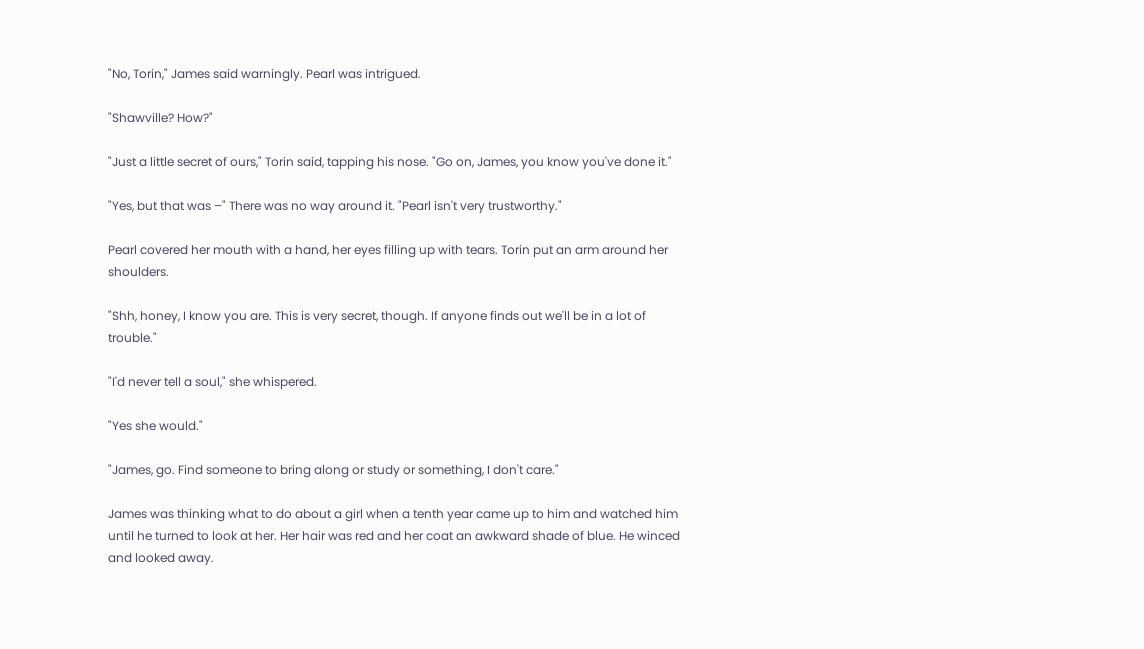"No, Torin," James said warningly. Pearl was intrigued.

"Shawville? How?"

"Just a little secret of ours," Torin said, tapping his nose. "Go on, James, you know you've done it."

"Yes, but that was –" There was no way around it. "Pearl isn't very trustworthy."

Pearl covered her mouth with a hand, her eyes filling up with tears. Torin put an arm around her shoulders.

"Shh, honey, I know you are. This is very secret, though. If anyone finds out we'll be in a lot of trouble."

"I'd never tell a soul," she whispered.

"Yes she would."

"James, go. Find someone to bring along or study or something, I don't care."

James was thinking what to do about a girl when a tenth year came up to him and watched him until he turned to look at her. Her hair was red and her coat an awkward shade of blue. He winced and looked away.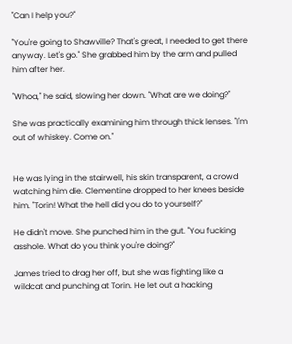"Can I help you?"

"You're going to Shawville? That's great, I needed to get there anyway. Let's go." She grabbed him by the arm and pulled him after her.

"Whoa," he said, slowing her down. "What are we doing?"

She was practically examining him through thick lenses. "I'm out of whiskey. Come on."


He was lying in the stairwell, his skin transparent, a crowd watching him die. Clementine dropped to her knees beside him. "Torin! What the hell did you do to yourself?"

He didn't move. She punched him in the gut. "You fucking asshole. What do you think you're doing?"

James tried to drag her off, but she was fighting like a wildcat and punching at Torin. He let out a hacking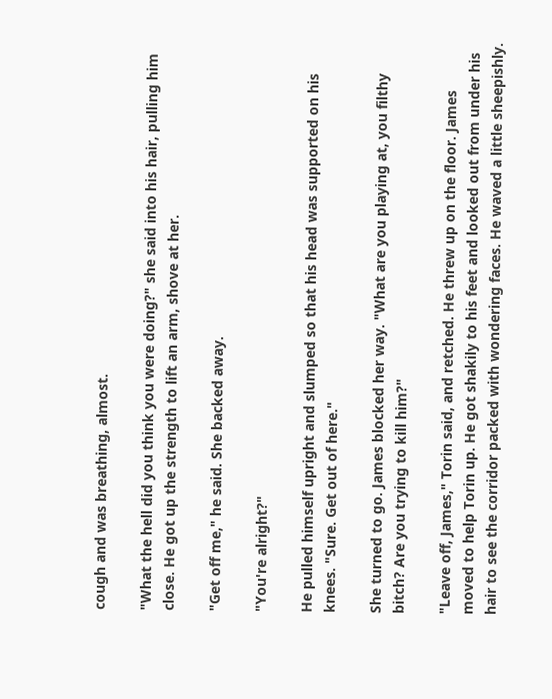cough and was breathing, almost.

"What the hell did you think you were doing?" she said into his hair, pulling him close. He got up the strength to lift an arm, shove at her.

"Get off me," he said. She backed away.

"You're alright?"

He pulled himself upright and slumped so that his head was supported on his knees. "Sure. Get out of here."

She turned to go. James blocked her way. "What are you playing at, you filthy bitch? Are you trying to kill him?"

"Leave off, James," Torin said, and retched. He threw up on the floor. James moved to help Torin up. He got shakily to his feet and looked out from under his hair to see the corridor packed with wondering faces. He waved a little sheepishly.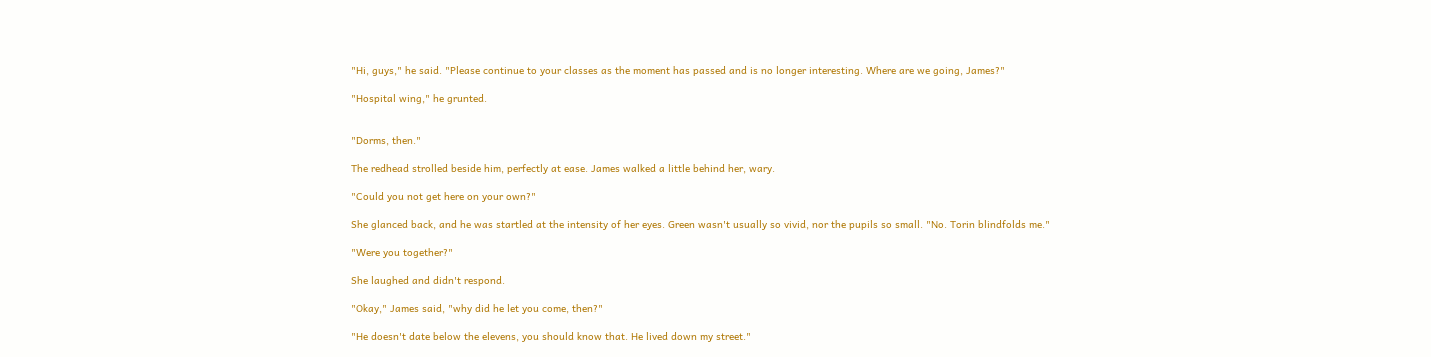"Hi, guys," he said. "Please continue to your classes as the moment has passed and is no longer interesting. Where are we going, James?"

"Hospital wing," he grunted.


"Dorms, then."

The redhead strolled beside him, perfectly at ease. James walked a little behind her, wary.

"Could you not get here on your own?"

She glanced back, and he was startled at the intensity of her eyes. Green wasn't usually so vivid, nor the pupils so small. "No. Torin blindfolds me."

"Were you together?"

She laughed and didn't respond.

"Okay," James said, "why did he let you come, then?"

"He doesn't date below the elevens, you should know that. He lived down my street."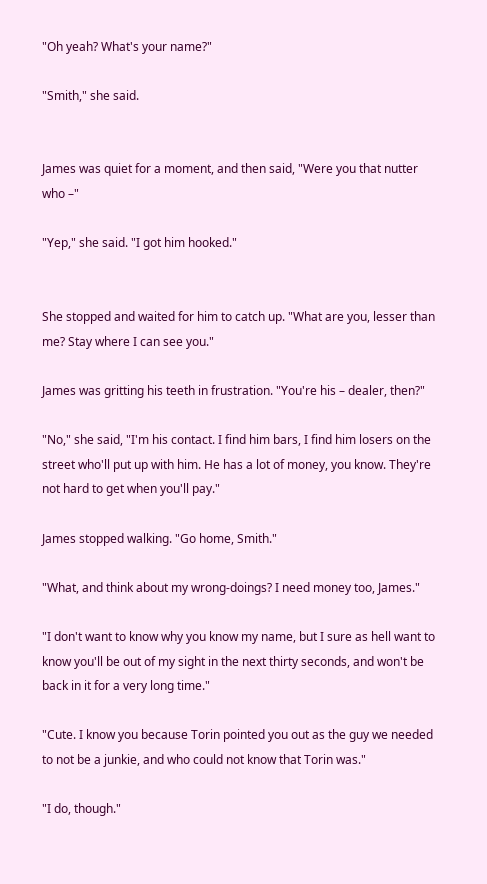"Oh yeah? What's your name?"

"Smith," she said.


James was quiet for a moment, and then said, "Were you that nutter who –"

"Yep," she said. "I got him hooked."


She stopped and waited for him to catch up. "What are you, lesser than me? Stay where I can see you."

James was gritting his teeth in frustration. "You're his – dealer, then?"

"No," she said, "I'm his contact. I find him bars, I find him losers on the street who'll put up with him. He has a lot of money, you know. They're not hard to get when you'll pay."

James stopped walking. "Go home, Smith."

"What, and think about my wrong-doings? I need money too, James."

"I don't want to know why you know my name, but I sure as hell want to know you'll be out of my sight in the next thirty seconds, and won't be back in it for a very long time."

"Cute. I know you because Torin pointed you out as the guy we needed to not be a junkie, and who could not know that Torin was."

"I do, though."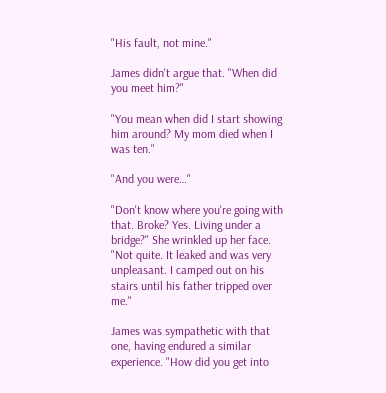"His fault, not mine."

James didn't argue that. "When did you meet him?"

"You mean when did I start showing him around? My mom died when I was ten."

"And you were…"

"Don't know where you're going with that. Broke? Yes. Living under a bridge?" She wrinkled up her face. "Not quite. It leaked and was very unpleasant. I camped out on his stairs until his father tripped over me."

James was sympathetic with that one, having endured a similar experience. "How did you get into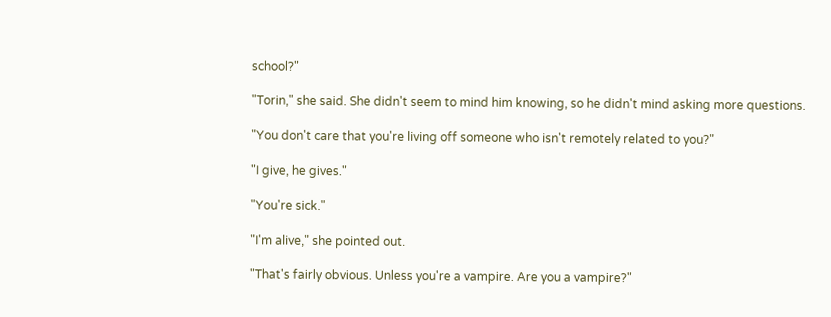school?"

"Torin," she said. She didn't seem to mind him knowing, so he didn't mind asking more questions.

"You don't care that you're living off someone who isn't remotely related to you?"

"I give, he gives."

"You're sick."

"I'm alive," she pointed out.

"That's fairly obvious. Unless you're a vampire. Are you a vampire?"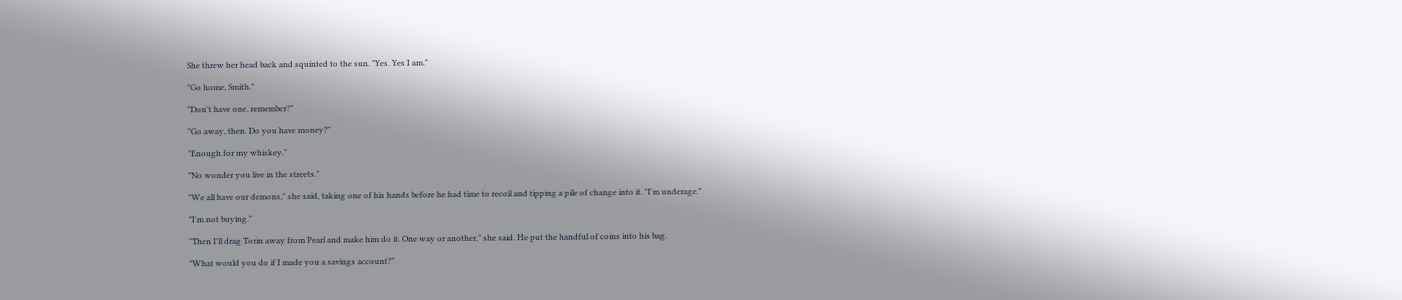She threw her head back and squinted to the sun. "Yes. Yes I am."

"Go home, Smith."

"Don't have one, remember?"

"Go away, then. Do you have money?"

"Enough for my whiskey."

"No wonder you live in the streets."

"We all have our demons," she said, taking one of his hands before he had time to recoil and tipping a pile of change into it. "I'm underage."

"I'm not buying."

"Then I'll drag Torin away from Pearl and make him do it. One way or another," she said. He put the handful of coins into his bag.

"What would you do if I made you a savings account?"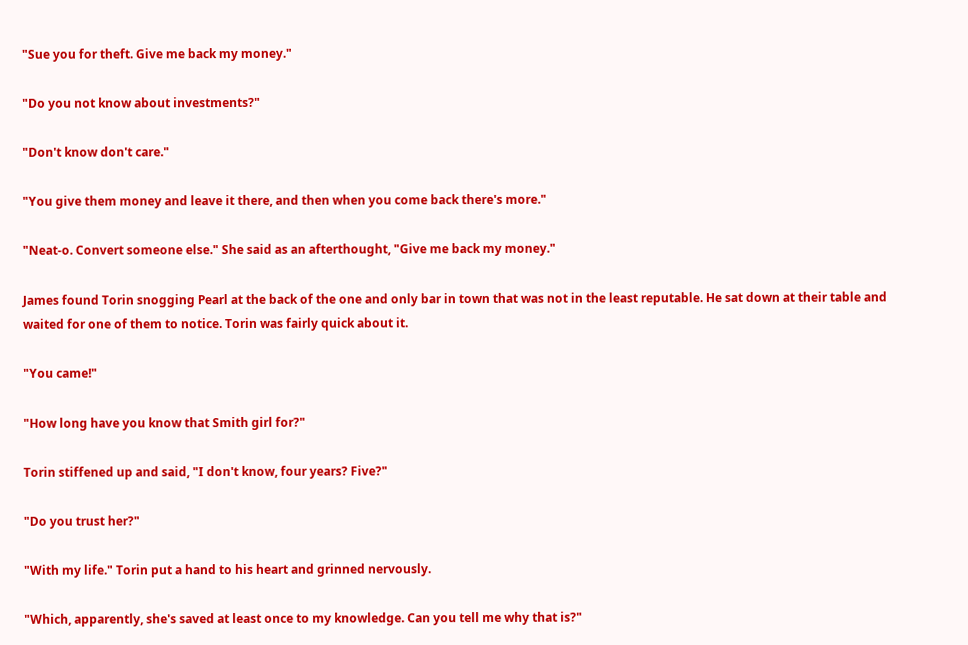"Sue you for theft. Give me back my money."

"Do you not know about investments?"

"Don't know don't care."

"You give them money and leave it there, and then when you come back there's more."

"Neat-o. Convert someone else." She said as an afterthought, "Give me back my money."

James found Torin snogging Pearl at the back of the one and only bar in town that was not in the least reputable. He sat down at their table and waited for one of them to notice. Torin was fairly quick about it.

"You came!"

"How long have you know that Smith girl for?"

Torin stiffened up and said, "I don't know, four years? Five?"

"Do you trust her?"

"With my life." Torin put a hand to his heart and grinned nervously.

"Which, apparently, she's saved at least once to my knowledge. Can you tell me why that is?"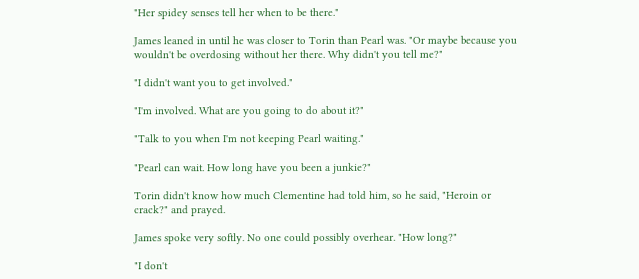"Her spidey senses tell her when to be there."

James leaned in until he was closer to Torin than Pearl was. "Or maybe because you wouldn't be overdosing without her there. Why didn't you tell me?"

"I didn't want you to get involved."

"I'm involved. What are you going to do about it?"

"Talk to you when I'm not keeping Pearl waiting."

"Pearl can wait. How long have you been a junkie?"

Torin didn't know how much Clementine had told him, so he said, "Heroin or crack?" and prayed.

James spoke very softly. No one could possibly overhear. "How long?"

"I don't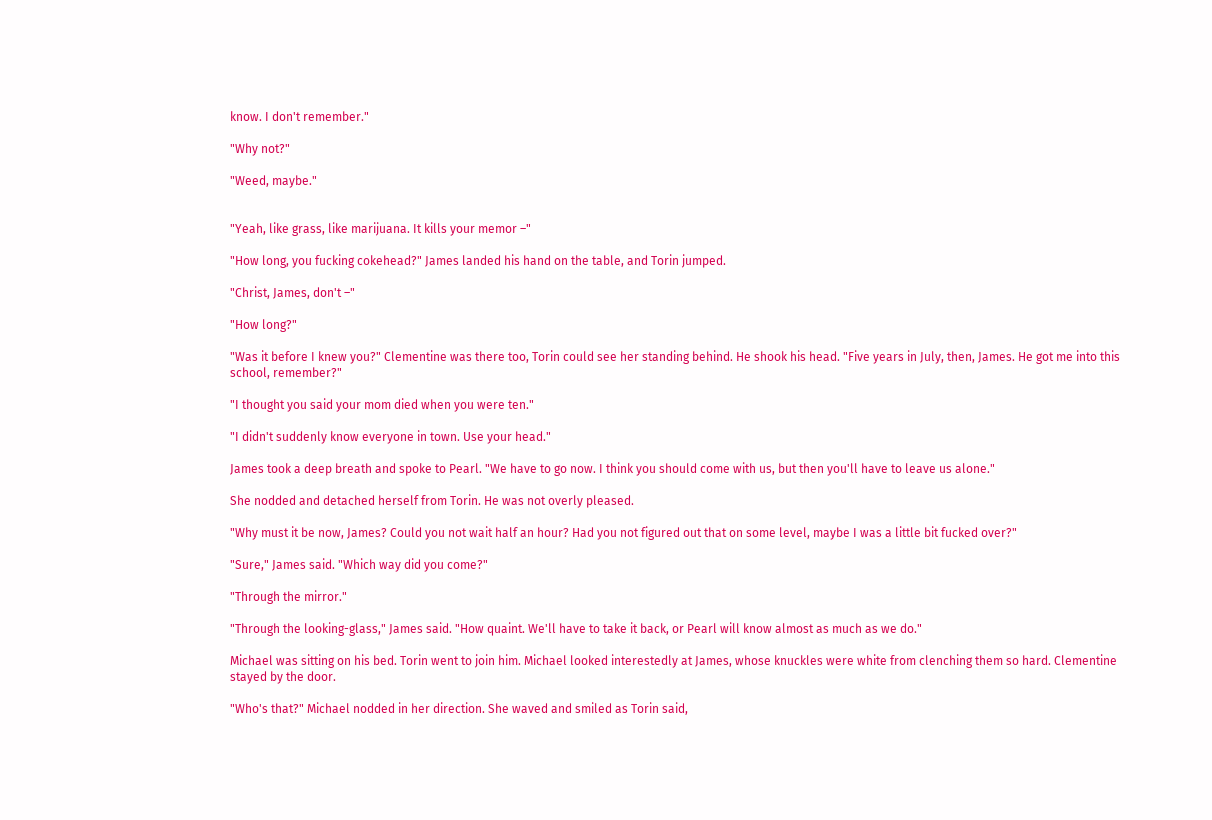know. I don't remember."

"Why not?"

"Weed, maybe."


"Yeah, like grass, like marijuana. It kills your memor –"

"How long, you fucking cokehead?" James landed his hand on the table, and Torin jumped.

"Christ, James, don't –"

"How long?"

"Was it before I knew you?" Clementine was there too, Torin could see her standing behind. He shook his head. "Five years in July, then, James. He got me into this school, remember?"

"I thought you said your mom died when you were ten."

"I didn't suddenly know everyone in town. Use your head."

James took a deep breath and spoke to Pearl. "We have to go now. I think you should come with us, but then you'll have to leave us alone."

She nodded and detached herself from Torin. He was not overly pleased.

"Why must it be now, James? Could you not wait half an hour? Had you not figured out that on some level, maybe I was a little bit fucked over?"

"Sure," James said. "Which way did you come?"

"Through the mirror."

"Through the looking-glass," James said. "How quaint. We'll have to take it back, or Pearl will know almost as much as we do."

Michael was sitting on his bed. Torin went to join him. Michael looked interestedly at James, whose knuckles were white from clenching them so hard. Clementine stayed by the door.

"Who's that?" Michael nodded in her direction. She waved and smiled as Torin said,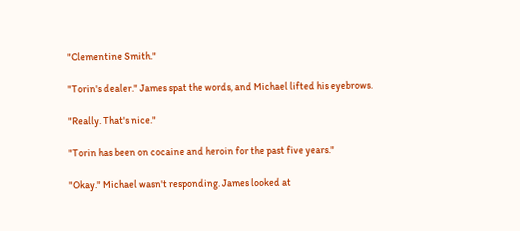"Clementine Smith."

"Torin's dealer." James spat the words, and Michael lifted his eyebrows.

"Really. That's nice."

"Torin has been on cocaine and heroin for the past five years."

"Okay." Michael wasn't responding. James looked at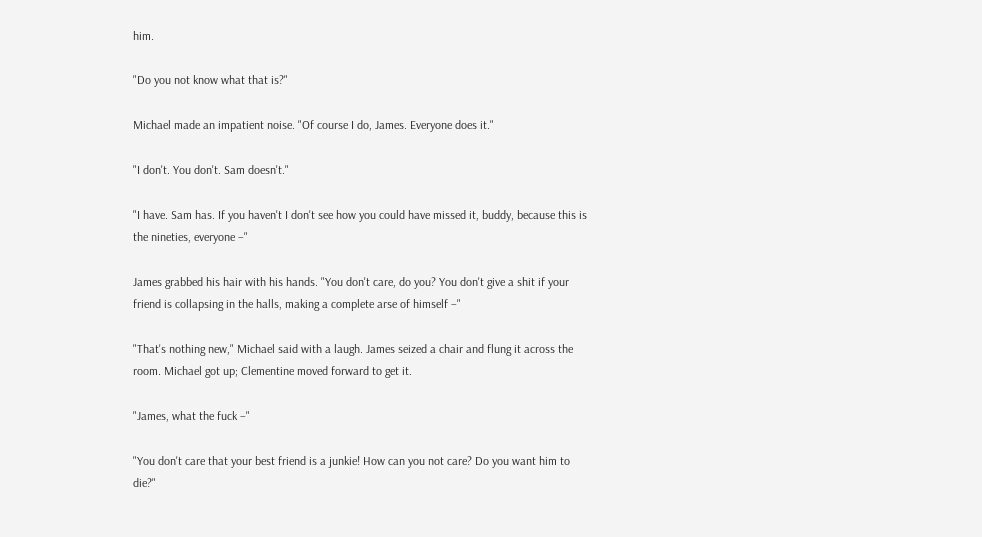him.

"Do you not know what that is?"

Michael made an impatient noise. "Of course I do, James. Everyone does it."

"I don't. You don't. Sam doesn't."

"I have. Sam has. If you haven't I don't see how you could have missed it, buddy, because this is the nineties, everyone –"

James grabbed his hair with his hands. "You don't care, do you? You don't give a shit if your friend is collapsing in the halls, making a complete arse of himself –"

"That's nothing new," Michael said with a laugh. James seized a chair and flung it across the room. Michael got up; Clementine moved forward to get it.

"James, what the fuck –"

"You don't care that your best friend is a junkie! How can you not care? Do you want him to die?"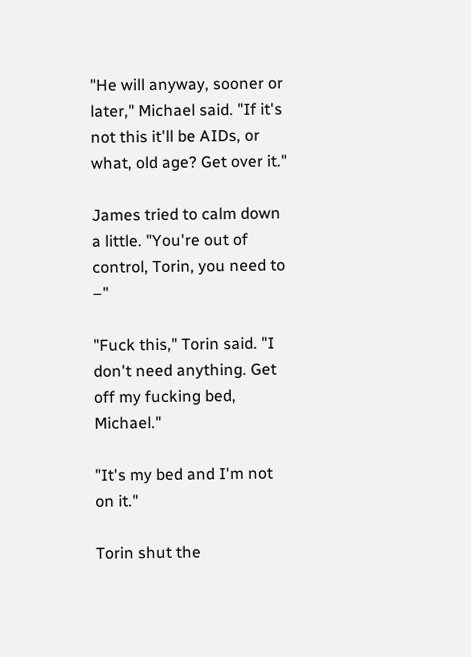"He will anyway, sooner or later," Michael said. "If it's not this it'll be AIDs, or what, old age? Get over it."

James tried to calm down a little. "You're out of control, Torin, you need to –"

"Fuck this," Torin said. "I don't need anything. Get off my fucking bed, Michael."

"It's my bed and I'm not on it."

Torin shut the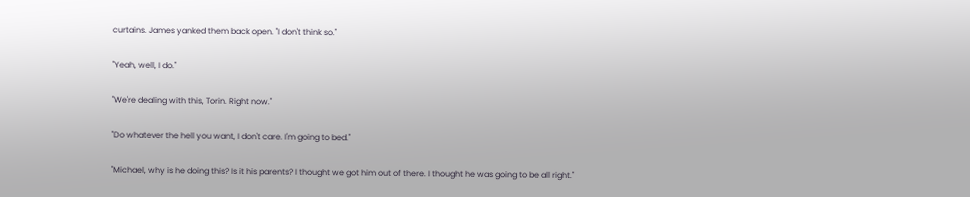curtains. James yanked them back open. "I don't think so."

"Yeah, well, I do."

"We're dealing with this, Torin. Right now."

"Do whatever the hell you want, I don't care. I'm going to bed."

"Michael, why is he doing this? Is it his parents? I thought we got him out of there. I thought he was going to be all right."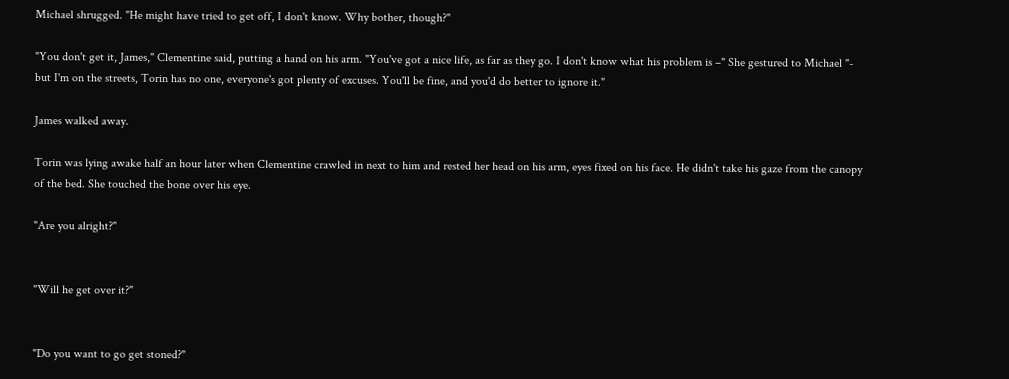Michael shrugged. "He might have tried to get off, I don't know. Why bother, though?"

"You don't get it, James," Clementine said, putting a hand on his arm. "You've got a nice life, as far as they go. I don't know what his problem is –" She gestured to Michael "- but I'm on the streets, Torin has no one, everyone's got plenty of excuses. You'll be fine, and you'd do better to ignore it."

James walked away.

Torin was lying awake half an hour later when Clementine crawled in next to him and rested her head on his arm, eyes fixed on his face. He didn't take his gaze from the canopy of the bed. She touched the bone over his eye.

"Are you alright?"


"Will he get over it?"


"Do you want to go get stoned?"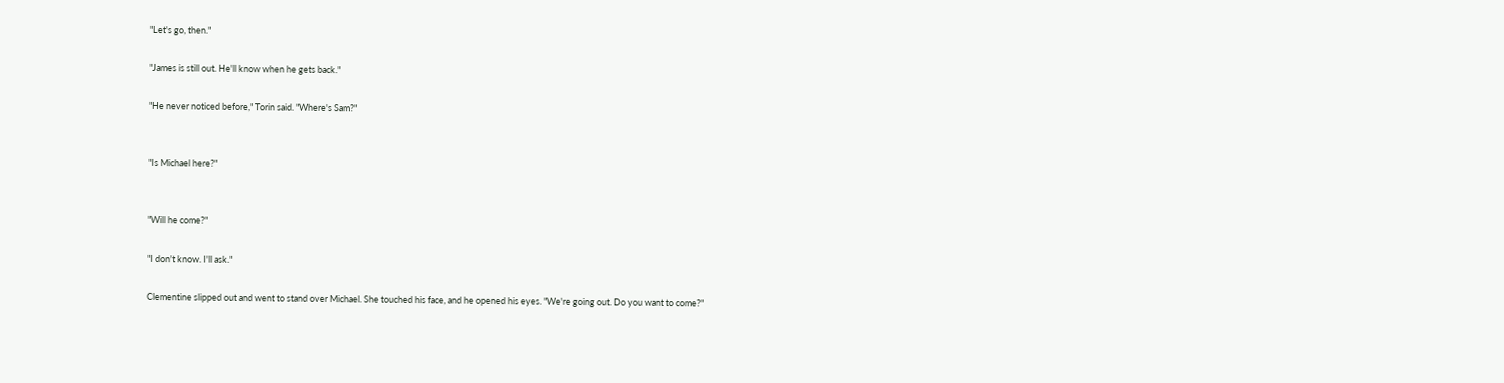"Let's go, then."

"James is still out. He'll know when he gets back."

"He never noticed before," Torin said. "Where's Sam?"


"Is Michael here?"


"Will he come?"

"I don't know. I'll ask."

Clementine slipped out and went to stand over Michael. She touched his face, and he opened his eyes. "We're going out. Do you want to come?"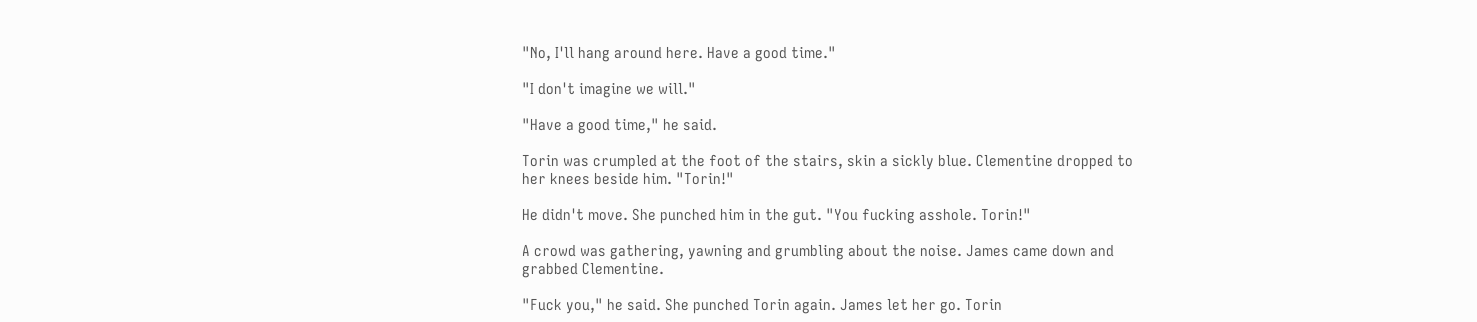"No, I'll hang around here. Have a good time."

"I don't imagine we will."

"Have a good time," he said.

Torin was crumpled at the foot of the stairs, skin a sickly blue. Clementine dropped to her knees beside him. "Torin!"

He didn't move. She punched him in the gut. "You fucking asshole. Torin!"

A crowd was gathering, yawning and grumbling about the noise. James came down and grabbed Clementine.

"Fuck you," he said. She punched Torin again. James let her go. Torin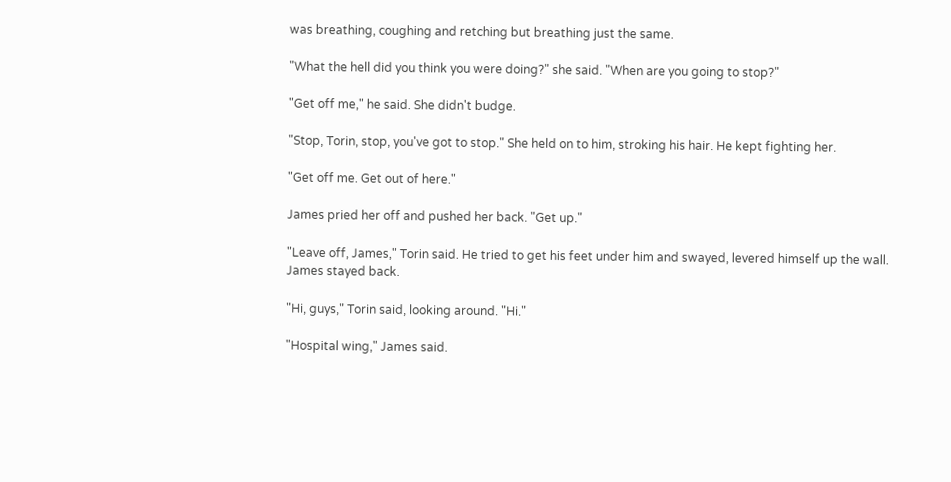was breathing, coughing and retching but breathing just the same.

"What the hell did you think you were doing?" she said. "When are you going to stop?"

"Get off me," he said. She didn't budge.

"Stop, Torin, stop, you've got to stop." She held on to him, stroking his hair. He kept fighting her.

"Get off me. Get out of here."

James pried her off and pushed her back. "Get up."

"Leave off, James," Torin said. He tried to get his feet under him and swayed, levered himself up the wall. James stayed back.

"Hi, guys," Torin said, looking around. "Hi."

"Hospital wing," James said.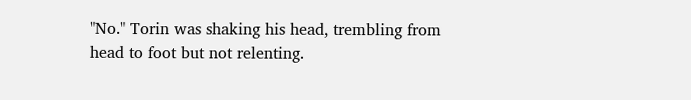"No." Torin was shaking his head, trembling from head to foot but not relenting.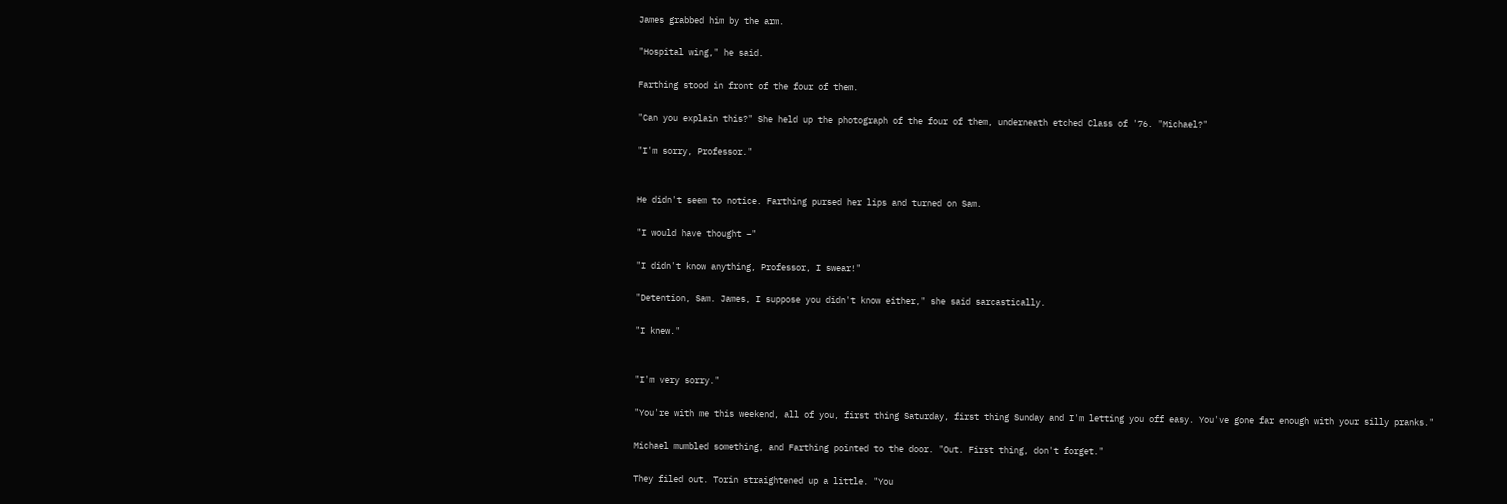James grabbed him by the arm.

"Hospital wing," he said.

Farthing stood in front of the four of them.

"Can you explain this?" She held up the photograph of the four of them, underneath etched Class of '76. "Michael?"

"I'm sorry, Professor."


He didn't seem to notice. Farthing pursed her lips and turned on Sam.

"I would have thought –"

"I didn't know anything, Professor, I swear!"

"Detention, Sam. James, I suppose you didn't know either," she said sarcastically.

"I knew."


"I'm very sorry."

"You're with me this weekend, all of you, first thing Saturday, first thing Sunday and I'm letting you off easy. You've gone far enough with your silly pranks."

Michael mumbled something, and Farthing pointed to the door. "Out. First thing, don't forget."

They filed out. Torin straightened up a little. "You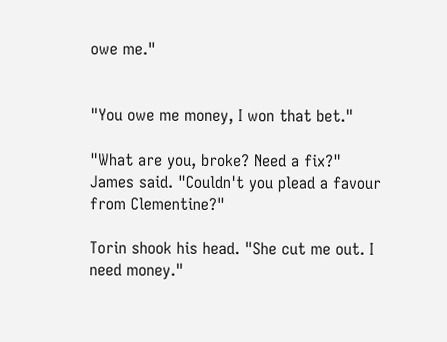owe me."


"You owe me money, I won that bet."

"What are you, broke? Need a fix?" James said. "Couldn't you plead a favour from Clementine?"

Torin shook his head. "She cut me out. I need money."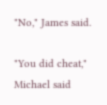"No," James said.

"You did cheat," Michael said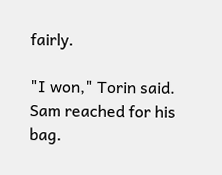fairly.

"I won," Torin said. Sam reached for his bag.